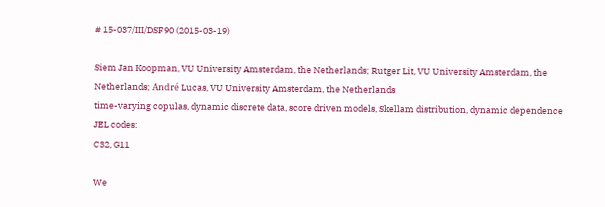# 15-037/III/DSF90 (2015-03-19)

Siem Jan Koopman, VU University Amsterdam, the Netherlands; Rutger Lit, VU University Amsterdam, the Netherlands; André Lucas, VU University Amsterdam, the Netherlands
time-varying copulas, dynamic discrete data, score driven models, Skellam distribution, dynamic dependence
JEL codes:
C32, G11

We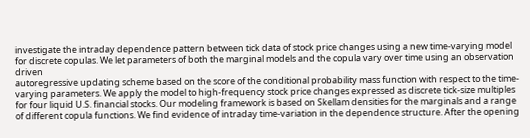investigate the intraday dependence pattern between tick data of stock price changes using a new time-varying model for discrete copulas. We let parameters of both the marginal models and the copula vary over time using an observation driven
autoregressive updating scheme based on the score of the conditional probability mass function with respect to the time-varying parameters. We apply the model to high-frequency stock price changes expressed as discrete tick-size multiples for four liquid U.S. financial stocks. Our modeling framework is based on Skellam densities for the marginals and a range of different copula functions. We find evidence of intraday time-variation in the dependence structure. After the opening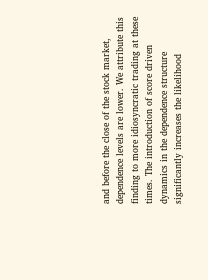and before the close of the stock market, dependence levels are lower. We attribute this finding to more idiosyncratic trading at these times. The introduction of score driven dynamics in the dependence structure significantly increases the likelihood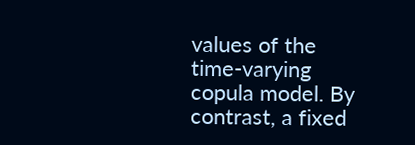values of the time-varying copula model. By contrast, a fixed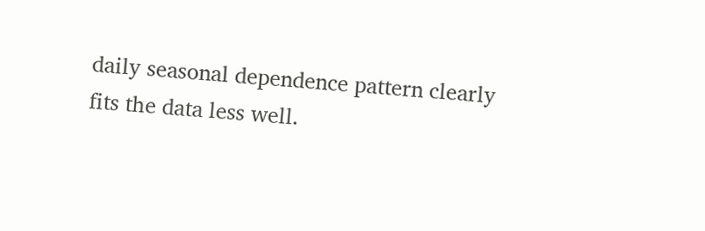daily seasonal dependence pattern clearly fits the data less well.